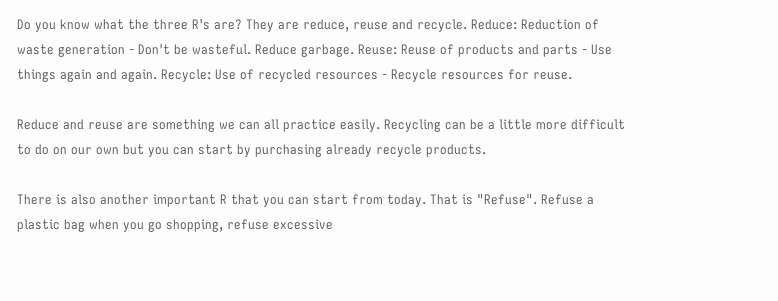Do you know what the three R's are? They are reduce, reuse and recycle. Reduce: Reduction of waste generation - Don't be wasteful. Reduce garbage. Reuse: Reuse of products and parts - Use things again and again. Recycle: Use of recycled resources - Recycle resources for reuse.

Reduce and reuse are something we can all practice easily. Recycling can be a little more difficult to do on our own but you can start by purchasing already recycle products.

There is also another important R that you can start from today. That is "Refuse". Refuse a plastic bag when you go shopping, refuse excessive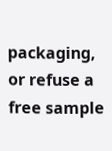packaging, or refuse a free sample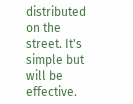distributed on the street. It's simple but will be effective.